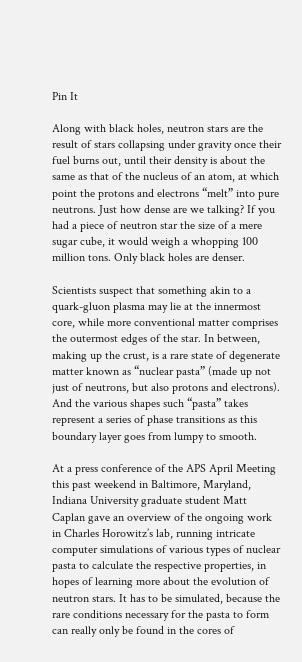Pin It

Along with black holes, neutron stars are the result of stars collapsing under gravity once their fuel burns out, until their density is about the same as that of the nucleus of an atom, at which point the protons and electrons “melt” into pure neutrons. Just how dense are we talking? If you had a piece of neutron star the size of a mere sugar cube, it would weigh a whopping 100 million tons. Only black holes are denser.

Scientists suspect that something akin to a quark-gluon plasma may lie at the innermost core, while more conventional matter comprises the outermost edges of the star. In between, making up the crust, is a rare state of degenerate matter known as “nuclear pasta” (made up not just of neutrons, but also protons and electrons). And the various shapes such “pasta” takes represent a series of phase transitions as this boundary layer goes from lumpy to smooth.

At a press conference of the APS April Meeting this past weekend in Baltimore, Maryland, Indiana University graduate student Matt Caplan gave an overview of the ongoing work in Charles Horowitz’s lab, running intricate computer simulations of various types of nuclear pasta to calculate the respective properties, in hopes of learning more about the evolution of neutron stars. It has to be simulated, because the rare conditions necessary for the pasta to form can really only be found in the cores of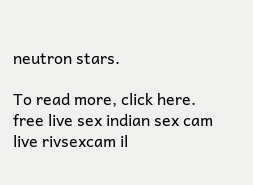neutron stars.

To read more, click here.
free live sex indian sex cam live rivsexcam il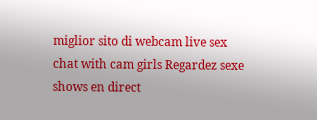miglior sito di webcam live sex chat with cam girls Regardez sexe shows en direct